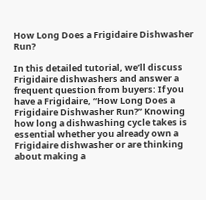How Long Does a Frigidaire Dishwasher Run?

In this detailed tutorial, we’ll discuss Frigidaire dishwashers and answer a frequent question from buyers: If you have a Frigidaire, “How Long Does a Frigidaire Dishwasher Run?” Knowing how long a dishwashing cycle takes is essential whether you already own a Frigidaire dishwasher or are thinking about making a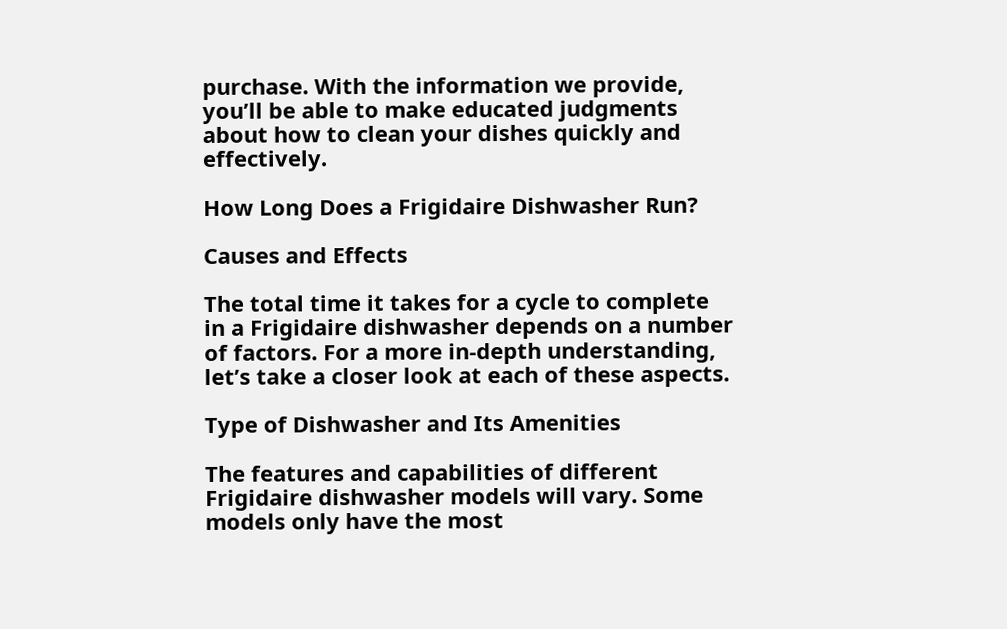purchase. With the information we provide, you’ll be able to make educated judgments about how to clean your dishes quickly and effectively.

How Long Does a Frigidaire Dishwasher Run?

Causes and Effects

The total time it takes for a cycle to complete in a Frigidaire dishwasher depends on a number of factors. For a more in-depth understanding, let’s take a closer look at each of these aspects.

Type of Dishwasher and Its Amenities

The features and capabilities of different Frigidaire dishwasher models will vary. Some models only have the most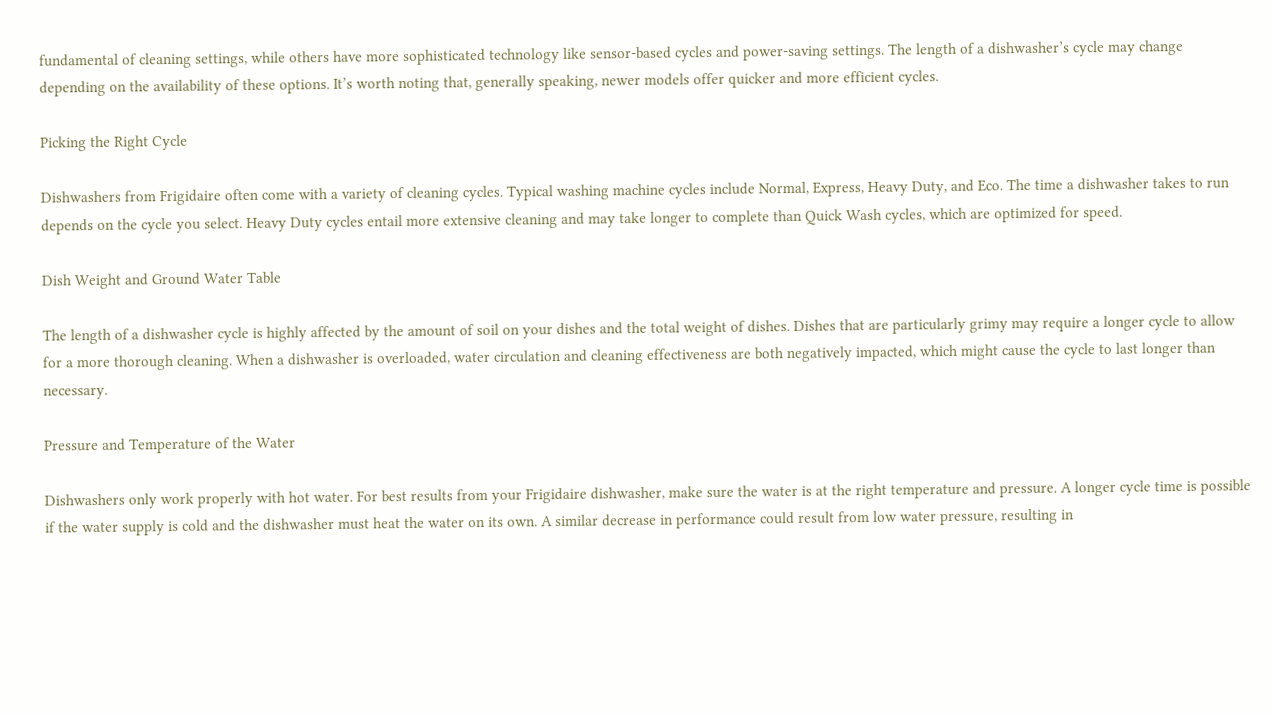fundamental of cleaning settings, while others have more sophisticated technology like sensor-based cycles and power-saving settings. The length of a dishwasher’s cycle may change depending on the availability of these options. It’s worth noting that, generally speaking, newer models offer quicker and more efficient cycles.

Picking the Right Cycle

Dishwashers from Frigidaire often come with a variety of cleaning cycles. Typical washing machine cycles include Normal, Express, Heavy Duty, and Eco. The time a dishwasher takes to run depends on the cycle you select. Heavy Duty cycles entail more extensive cleaning and may take longer to complete than Quick Wash cycles, which are optimized for speed.

Dish Weight and Ground Water Table

The length of a dishwasher cycle is highly affected by the amount of soil on your dishes and the total weight of dishes. Dishes that are particularly grimy may require a longer cycle to allow for a more thorough cleaning. When a dishwasher is overloaded, water circulation and cleaning effectiveness are both negatively impacted, which might cause the cycle to last longer than necessary.

Pressure and Temperature of the Water

Dishwashers only work properly with hot water. For best results from your Frigidaire dishwasher, make sure the water is at the right temperature and pressure. A longer cycle time is possible if the water supply is cold and the dishwasher must heat the water on its own. A similar decrease in performance could result from low water pressure, resulting in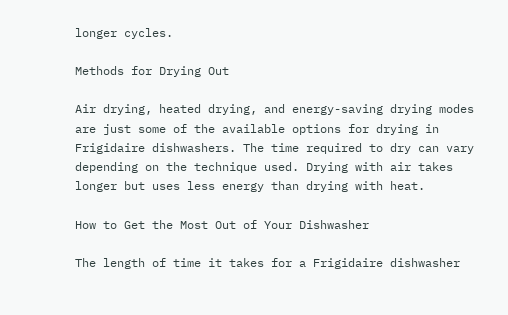longer cycles.

Methods for Drying Out

Air drying, heated drying, and energy-saving drying modes are just some of the available options for drying in Frigidaire dishwashers. The time required to dry can vary depending on the technique used. Drying with air takes longer but uses less energy than drying with heat.

How to Get the Most Out of Your Dishwasher

The length of time it takes for a Frigidaire dishwasher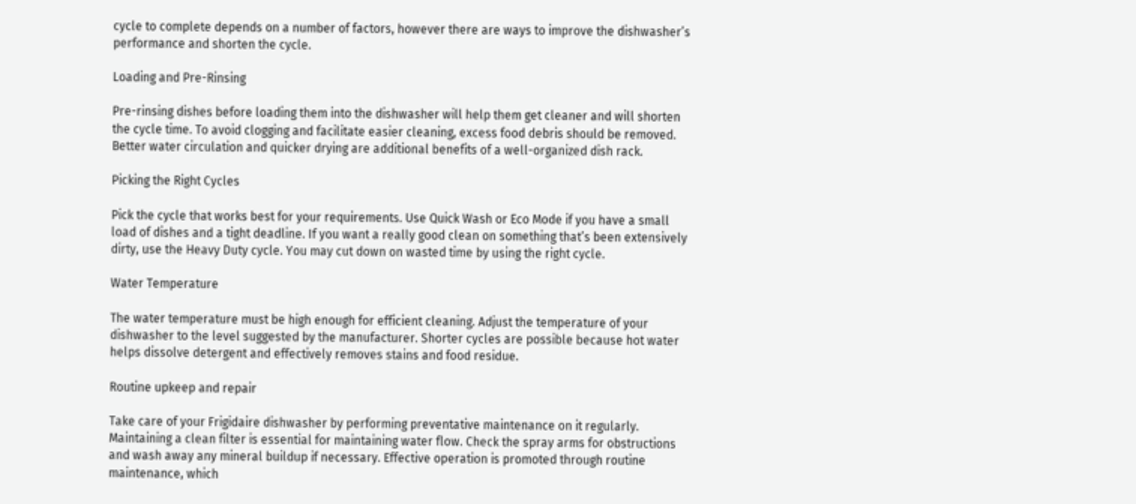cycle to complete depends on a number of factors, however there are ways to improve the dishwasher’s performance and shorten the cycle.

Loading and Pre-Rinsing

Pre-rinsing dishes before loading them into the dishwasher will help them get cleaner and will shorten the cycle time. To avoid clogging and facilitate easier cleaning, excess food debris should be removed. Better water circulation and quicker drying are additional benefits of a well-organized dish rack.

Picking the Right Cycles

Pick the cycle that works best for your requirements. Use Quick Wash or Eco Mode if you have a small load of dishes and a tight deadline. If you want a really good clean on something that’s been extensively dirty, use the Heavy Duty cycle. You may cut down on wasted time by using the right cycle.

Water Temperature

The water temperature must be high enough for efficient cleaning. Adjust the temperature of your dishwasher to the level suggested by the manufacturer. Shorter cycles are possible because hot water helps dissolve detergent and effectively removes stains and food residue.

Routine upkeep and repair

Take care of your Frigidaire dishwasher by performing preventative maintenance on it regularly. Maintaining a clean filter is essential for maintaining water flow. Check the spray arms for obstructions and wash away any mineral buildup if necessary. Effective operation is promoted through routine maintenance, which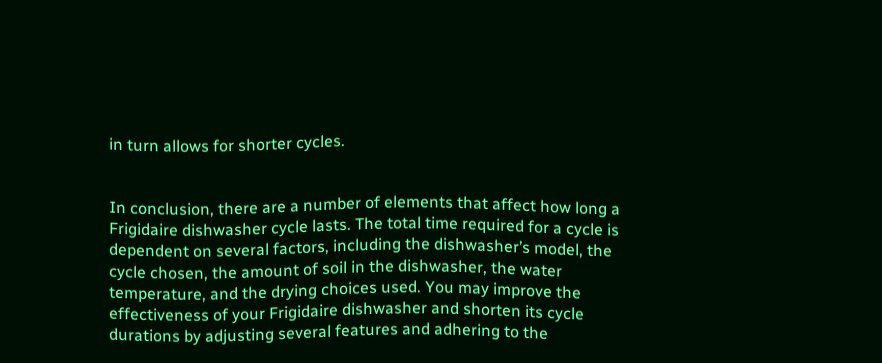in turn allows for shorter cycles.


In conclusion, there are a number of elements that affect how long a Frigidaire dishwasher cycle lasts. The total time required for a cycle is dependent on several factors, including the dishwasher’s model, the cycle chosen, the amount of soil in the dishwasher, the water temperature, and the drying choices used. You may improve the effectiveness of your Frigidaire dishwasher and shorten its cycle durations by adjusting several features and adhering to the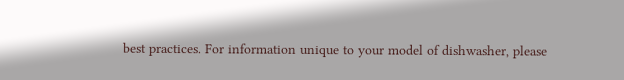best practices. For information unique to your model of dishwasher, please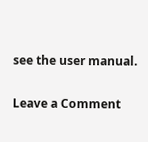see the user manual.

Leave a Comment